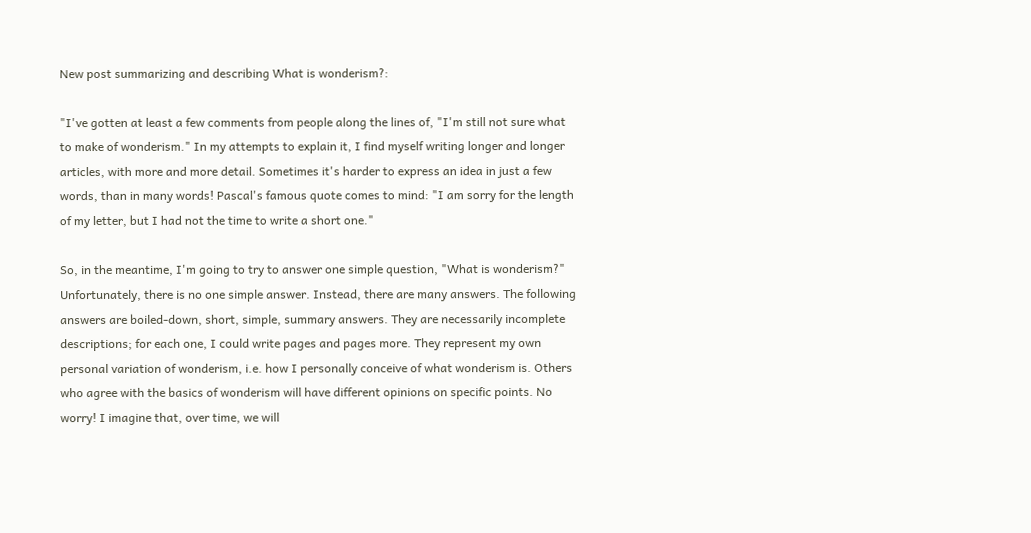New post summarizing and describing What is wonderism?:

"I've gotten at least a few comments from people along the lines of, "I'm still not sure what to make of wonderism." In my attempts to explain it, I find myself writing longer and longer articles, with more and more detail. Sometimes it's harder to express an idea in just a few words, than in many words! Pascal's famous quote comes to mind: "I am sorry for the length of my letter, but I had not the time to write a short one."

So, in the meantime, I'm going to try to answer one simple question, "What is wonderism?" Unfortunately, there is no one simple answer. Instead, there are many answers. The following answers are boiled-down, short, simple, summary answers. They are necessarily incomplete descriptions; for each one, I could write pages and pages more. They represent my own personal variation of wonderism, i.e. how I personally conceive of what wonderism is. Others who agree with the basics of wonderism will have different opinions on specific points. No worry! I imagine that, over time, we will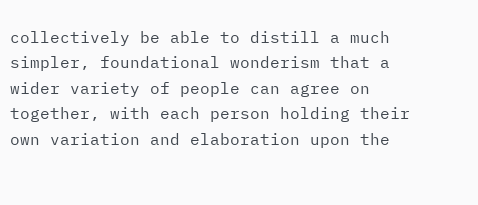collectively be able to distill a much simpler, foundational wonderism that a wider variety of people can agree on together, with each person holding their own variation and elaboration upon the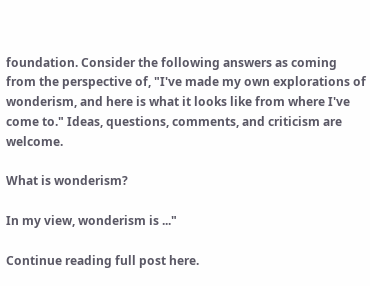foundation. Consider the following answers as coming from the perspective of, "I've made my own explorations of wonderism, and here is what it looks like from where I've come to." Ideas, questions, comments, and criticism are welcome.

What is wonderism?

In my view, wonderism is ..."

Continue reading full post here.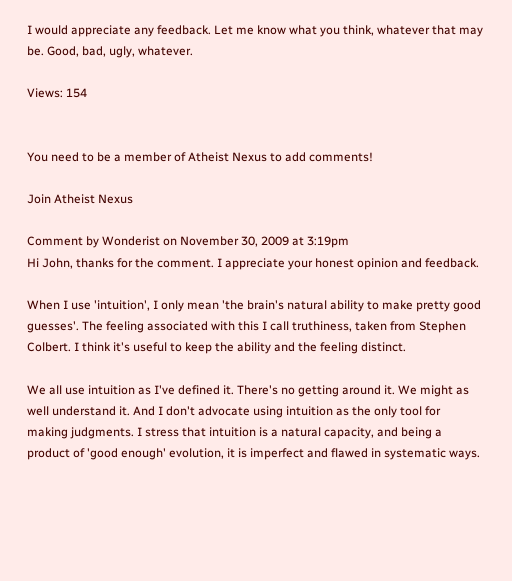I would appreciate any feedback. Let me know what you think, whatever that may be. Good, bad, ugly, whatever.

Views: 154


You need to be a member of Atheist Nexus to add comments!

Join Atheist Nexus

Comment by Wonderist on November 30, 2009 at 3:19pm
Hi John, thanks for the comment. I appreciate your honest opinion and feedback.

When I use 'intuition', I only mean 'the brain's natural ability to make pretty good guesses'. The feeling associated with this I call truthiness, taken from Stephen Colbert. I think it's useful to keep the ability and the feeling distinct.

We all use intuition as I've defined it. There's no getting around it. We might as well understand it. And I don't advocate using intuition as the only tool for making judgments. I stress that intuition is a natural capacity, and being a product of 'good enough' evolution, it is imperfect and flawed in systematic ways.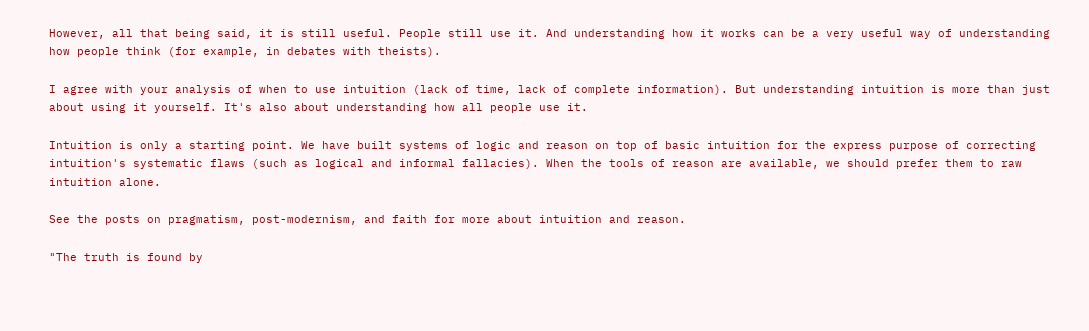However, all that being said, it is still useful. People still use it. And understanding how it works can be a very useful way of understanding how people think (for example, in debates with theists).

I agree with your analysis of when to use intuition (lack of time, lack of complete information). But understanding intuition is more than just about using it yourself. It's also about understanding how all people use it.

Intuition is only a starting point. We have built systems of logic and reason on top of basic intuition for the express purpose of correcting intuition's systematic flaws (such as logical and informal fallacies). When the tools of reason are available, we should prefer them to raw intuition alone.

See the posts on pragmatism, post-modernism, and faith for more about intuition and reason.

"The truth is found by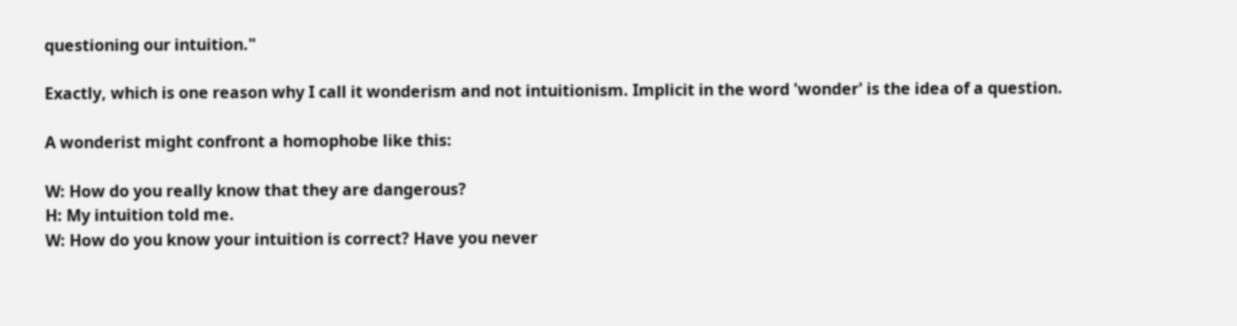questioning our intuition."

Exactly, which is one reason why I call it wonderism and not intuitionism. Implicit in the word 'wonder' is the idea of a question.

A wonderist might confront a homophobe like this:

W: How do you really know that they are dangerous?
H: My intuition told me.
W: How do you know your intuition is correct? Have you never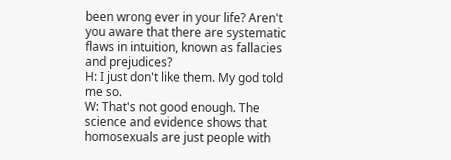been wrong ever in your life? Aren't you aware that there are systematic flaws in intuition, known as fallacies and prejudices?
H: I just don't like them. My god told me so.
W: That's not good enough. The science and evidence shows that homosexuals are just people with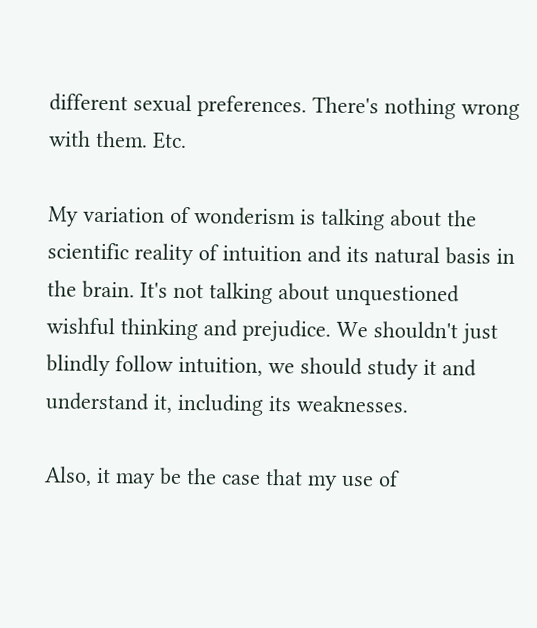different sexual preferences. There's nothing wrong with them. Etc.

My variation of wonderism is talking about the scientific reality of intuition and its natural basis in the brain. It's not talking about unquestioned wishful thinking and prejudice. We shouldn't just blindly follow intuition, we should study it and understand it, including its weaknesses.

Also, it may be the case that my use of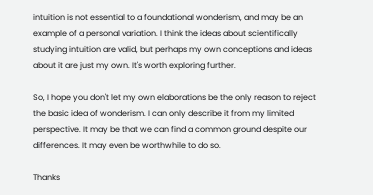intuition is not essential to a foundational wonderism, and may be an example of a personal variation. I think the ideas about scientifically studying intuition are valid, but perhaps my own conceptions and ideas about it are just my own. It's worth exploring further.

So, I hope you don't let my own elaborations be the only reason to reject the basic idea of wonderism. I can only describe it from my limited perspective. It may be that we can find a common ground despite our differences. It may even be worthwhile to do so.

Thanks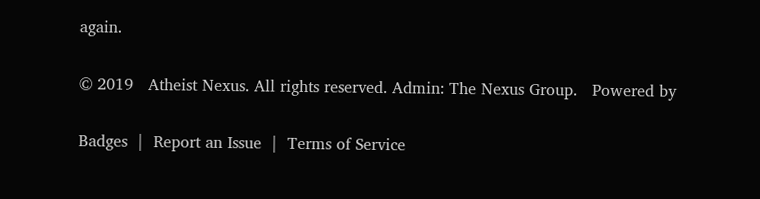again.

© 2019   Atheist Nexus. All rights reserved. Admin: The Nexus Group.   Powered by

Badges  |  Report an Issue  |  Terms of Service